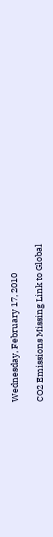Wednesday, February 17, 2010

CO2 Emissions Missing Link to Global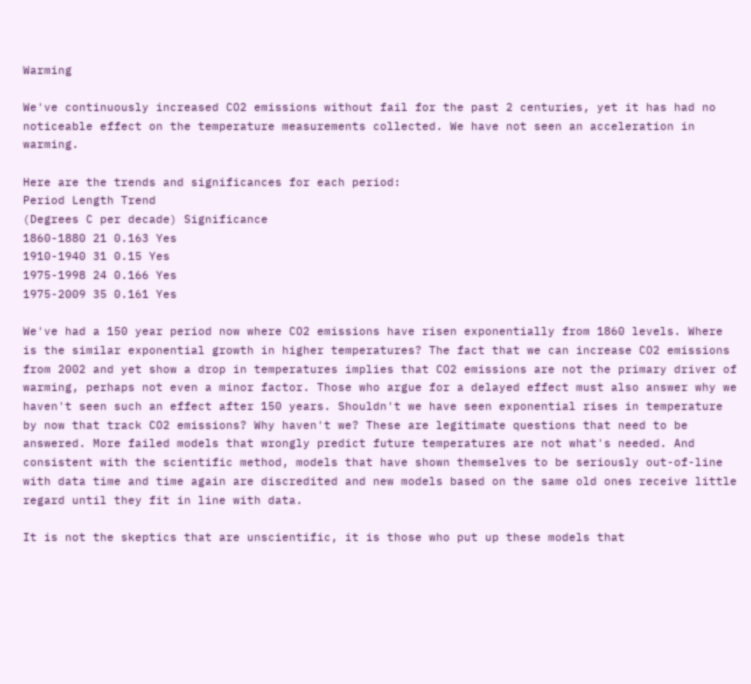Warming

We've continuously increased CO2 emissions without fail for the past 2 centuries, yet it has had no noticeable effect on the temperature measurements collected. We have not seen an acceleration in warming.

Here are the trends and significances for each period:
Period Length Trend
(Degrees C per decade) Significance
1860-1880 21 0.163 Yes
1910-1940 31 0.15 Yes
1975-1998 24 0.166 Yes
1975-2009 35 0.161 Yes

We've had a 150 year period now where CO2 emissions have risen exponentially from 1860 levels. Where is the similar exponential growth in higher temperatures? The fact that we can increase CO2 emissions from 2002 and yet show a drop in temperatures implies that CO2 emissions are not the primary driver of warming, perhaps not even a minor factor. Those who argue for a delayed effect must also answer why we haven't seen such an effect after 150 years. Shouldn't we have seen exponential rises in temperature by now that track CO2 emissions? Why haven't we? These are legitimate questions that need to be answered. More failed models that wrongly predict future temperatures are not what's needed. And consistent with the scientific method, models that have shown themselves to be seriously out-of-line with data time and time again are discredited and new models based on the same old ones receive little regard until they fit in line with data.

It is not the skeptics that are unscientific, it is those who put up these models that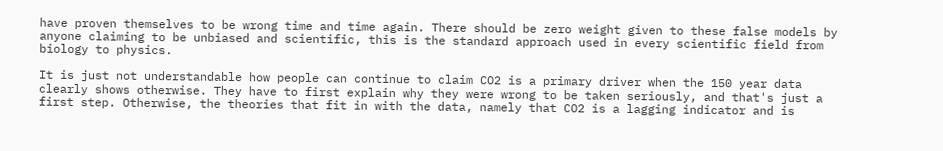have proven themselves to be wrong time and time again. There should be zero weight given to these false models by anyone claiming to be unbiased and scientific, this is the standard approach used in every scientific field from biology to physics.

It is just not understandable how people can continue to claim CO2 is a primary driver when the 150 year data clearly shows otherwise. They have to first explain why they were wrong to be taken seriously, and that's just a first step. Otherwise, the theories that fit in with the data, namely that CO2 is a lagging indicator and is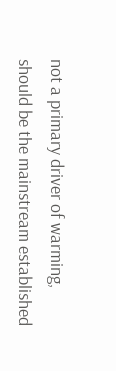not a primary driver of warming, should be the mainstream established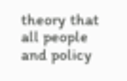theory that all people and policy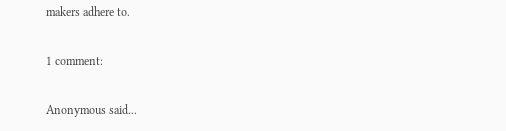makers adhere to.

1 comment:

Anonymous said...